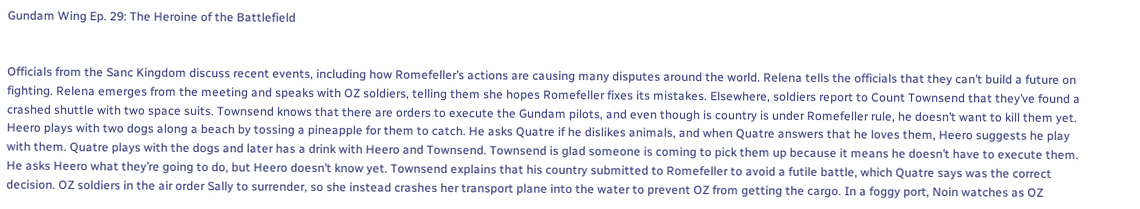Gundam Wing Ep. 29: The Heroine of the Battlefield


Officials from the Sanc Kingdom discuss recent events, including how Romefeller’s actions are causing many disputes around the world. Relena tells the officials that they can’t build a future on fighting. Relena emerges from the meeting and speaks with OZ soldiers, telling them she hopes Romefeller fixes its mistakes. Elsewhere, soldiers report to Count Townsend that they’ve found a crashed shuttle with two space suits. Townsend knows that there are orders to execute the Gundam pilots, and even though is country is under Romefeller rule, he doesn’t want to kill them yet. Heero plays with two dogs along a beach by tossing a pineapple for them to catch. He asks Quatre if he dislikes animals, and when Quatre answers that he loves them, Heero suggests he play with them. Quatre plays with the dogs and later has a drink with Heero and Townsend. Townsend is glad someone is coming to pick them up because it means he doesn’t have to execute them. He asks Heero what they’re going to do, but Heero doesn’t know yet. Townsend explains that his country submitted to Romefeller to avoid a futile battle, which Quatre says was the correct decision. OZ soldiers in the air order Sally to surrender, so she instead crashes her transport plane into the water to prevent OZ from getting the cargo. In a foggy port, Noin watches as OZ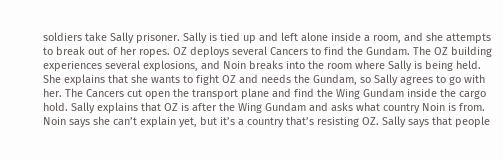soldiers take Sally prisoner. Sally is tied up and left alone inside a room, and she attempts to break out of her ropes. OZ deploys several Cancers to find the Gundam. The OZ building experiences several explosions, and Noin breaks into the room where Sally is being held. She explains that she wants to fight OZ and needs the Gundam, so Sally agrees to go with her. The Cancers cut open the transport plane and find the Wing Gundam inside the cargo hold. Sally explains that OZ is after the Wing Gundam and asks what country Noin is from. Noin says she can’t explain yet, but it’s a country that’s resisting OZ. Sally says that people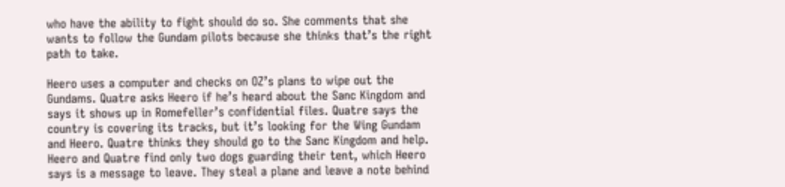who have the ability to fight should do so. She comments that she wants to follow the Gundam pilots because she thinks that’s the right path to take.

Heero uses a computer and checks on OZ’s plans to wipe out the Gundams. Quatre asks Heero if he’s heard about the Sanc Kingdom and says it shows up in Romefeller’s confidential files. Quatre says the country is covering its tracks, but it’s looking for the Wing Gundam and Heero. Quatre thinks they should go to the Sanc Kingdom and help. Heero and Quatre find only two dogs guarding their tent, which Heero says is a message to leave. They steal a plane and leave a note behind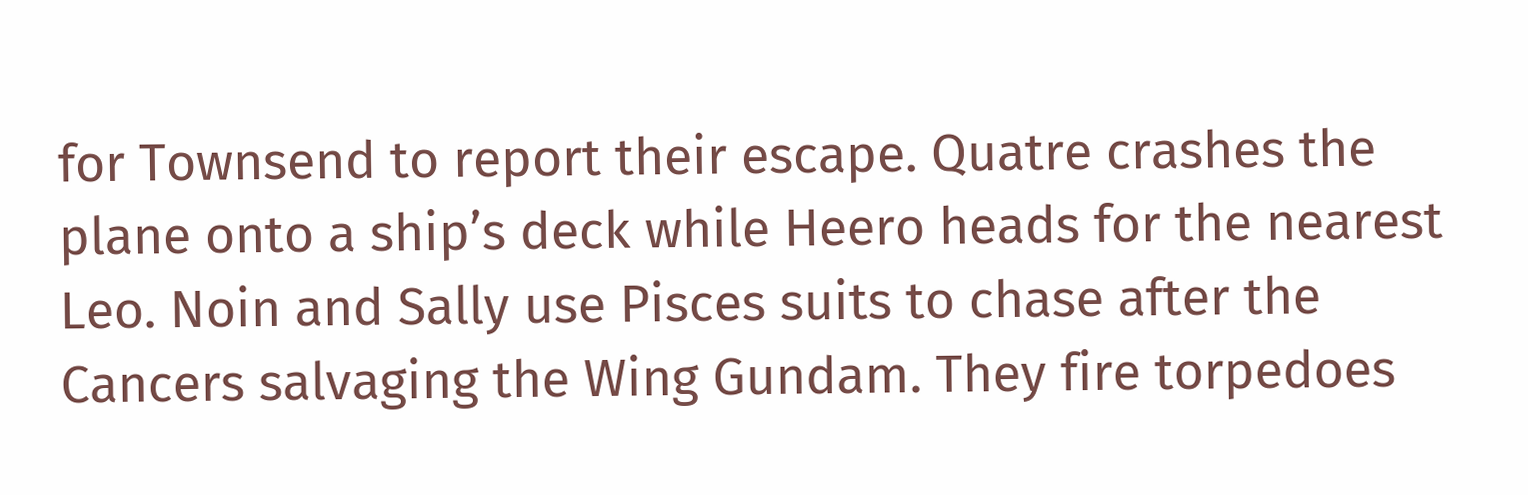for Townsend to report their escape. Quatre crashes the plane onto a ship’s deck while Heero heads for the nearest Leo. Noin and Sally use Pisces suits to chase after the Cancers salvaging the Wing Gundam. They fire torpedoes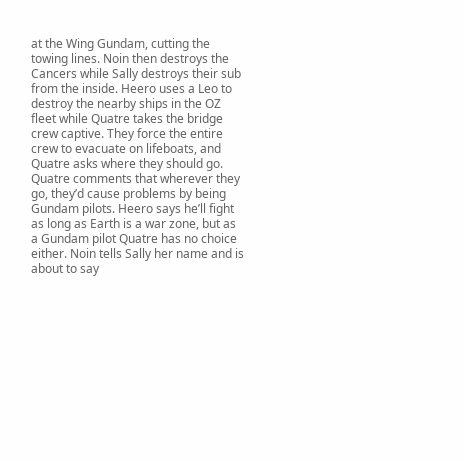at the Wing Gundam, cutting the towing lines. Noin then destroys the Cancers while Sally destroys their sub from the inside. Heero uses a Leo to destroy the nearby ships in the OZ fleet while Quatre takes the bridge crew captive. They force the entire crew to evacuate on lifeboats, and Quatre asks where they should go. Quatre comments that wherever they go, they’d cause problems by being Gundam pilots. Heero says he’ll fight as long as Earth is a war zone, but as a Gundam pilot Quatre has no choice either. Noin tells Sally her name and is about to say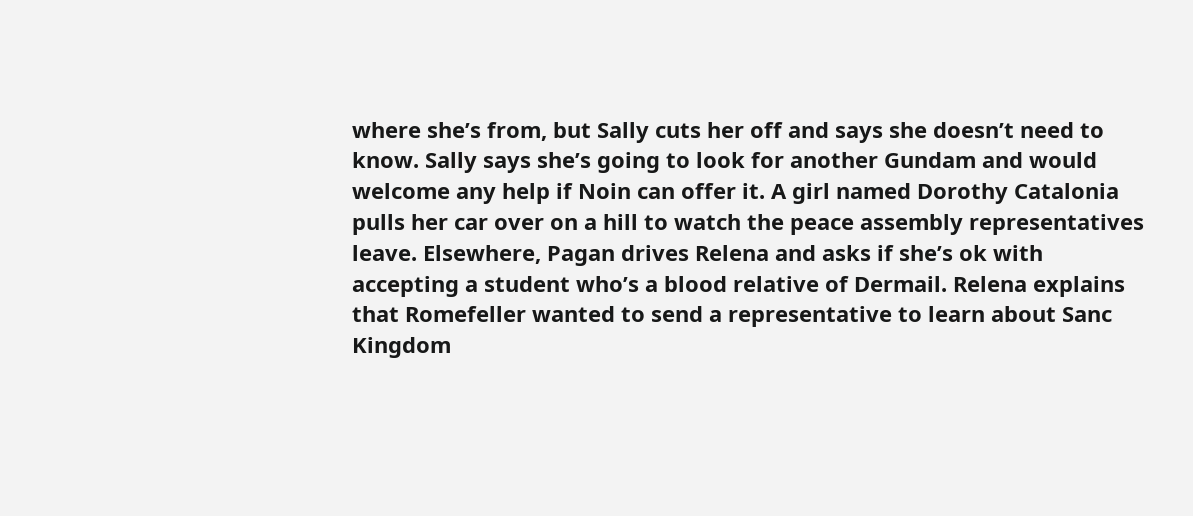where she’s from, but Sally cuts her off and says she doesn’t need to know. Sally says she’s going to look for another Gundam and would welcome any help if Noin can offer it. A girl named Dorothy Catalonia pulls her car over on a hill to watch the peace assembly representatives leave. Elsewhere, Pagan drives Relena and asks if she’s ok with accepting a student who’s a blood relative of Dermail. Relena explains that Romefeller wanted to send a representative to learn about Sanc Kingdom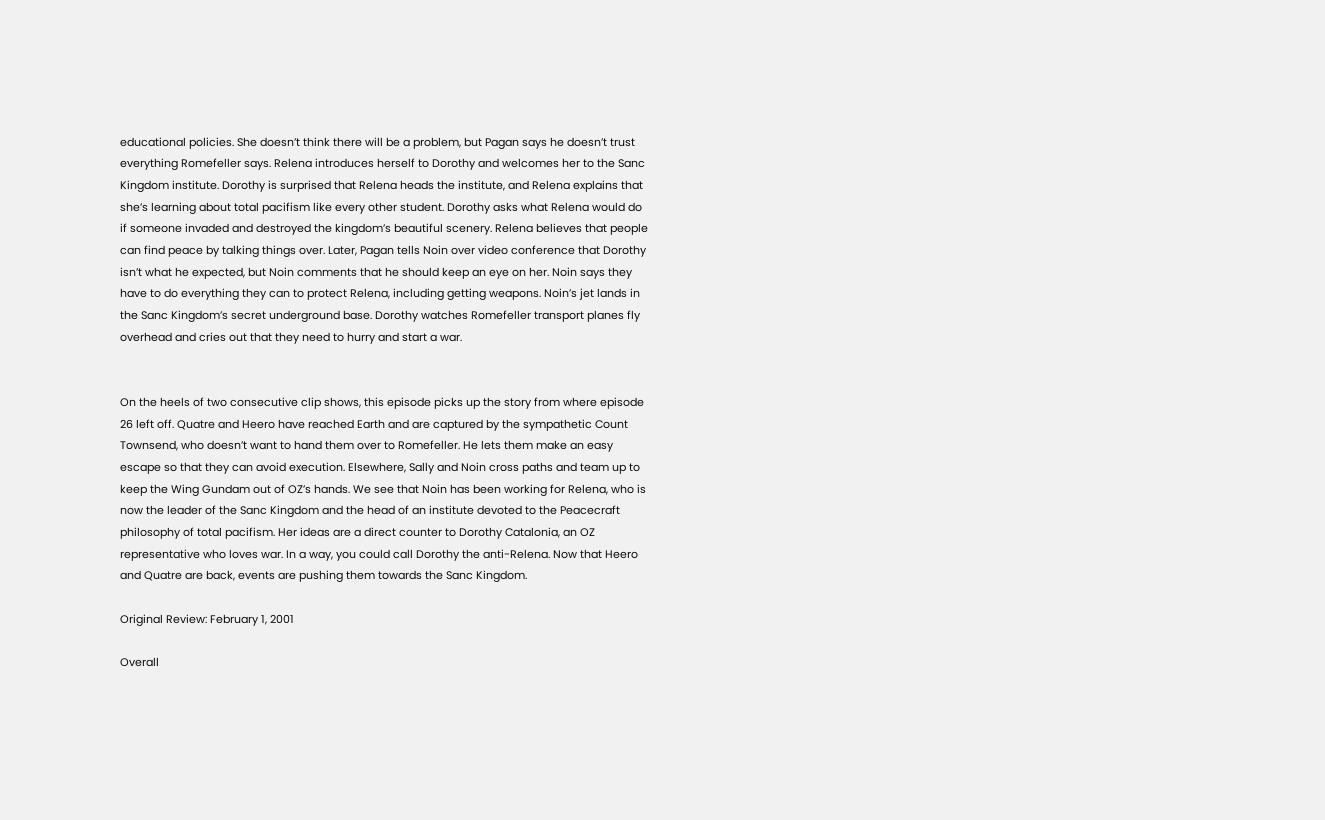educational policies. She doesn’t think there will be a problem, but Pagan says he doesn’t trust everything Romefeller says. Relena introduces herself to Dorothy and welcomes her to the Sanc Kingdom institute. Dorothy is surprised that Relena heads the institute, and Relena explains that she’s learning about total pacifism like every other student. Dorothy asks what Relena would do if someone invaded and destroyed the kingdom’s beautiful scenery. Relena believes that people can find peace by talking things over. Later, Pagan tells Noin over video conference that Dorothy isn’t what he expected, but Noin comments that he should keep an eye on her. Noin says they have to do everything they can to protect Relena, including getting weapons. Noin’s jet lands in the Sanc Kingdom’s secret underground base. Dorothy watches Romefeller transport planes fly overhead and cries out that they need to hurry and start a war.


On the heels of two consecutive clip shows, this episode picks up the story from where episode 26 left off. Quatre and Heero have reached Earth and are captured by the sympathetic Count Townsend, who doesn’t want to hand them over to Romefeller. He lets them make an easy escape so that they can avoid execution. Elsewhere, Sally and Noin cross paths and team up to keep the Wing Gundam out of OZ’s hands. We see that Noin has been working for Relena, who is now the leader of the Sanc Kingdom and the head of an institute devoted to the Peacecraft philosophy of total pacifism. Her ideas are a direct counter to Dorothy Catalonia, an OZ representative who loves war. In a way, you could call Dorothy the anti-Relena. Now that Heero and Quatre are back, events are pushing them towards the Sanc Kingdom.

Original Review: February 1, 2001

Overall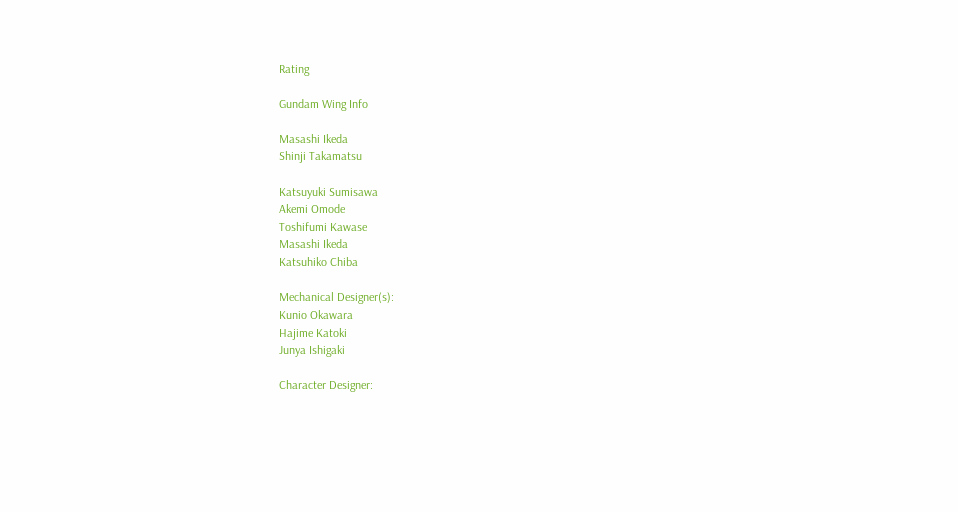Rating

Gundam Wing Info

Masashi Ikeda
Shinji Takamatsu

Katsuyuki Sumisawa
Akemi Omode
Toshifumi Kawase
Masashi Ikeda
Katsuhiko Chiba

Mechanical Designer(s):
Kunio Okawara
Hajime Katoki
Junya Ishigaki

Character Designer: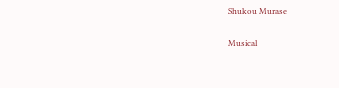Shukou Murase

Musical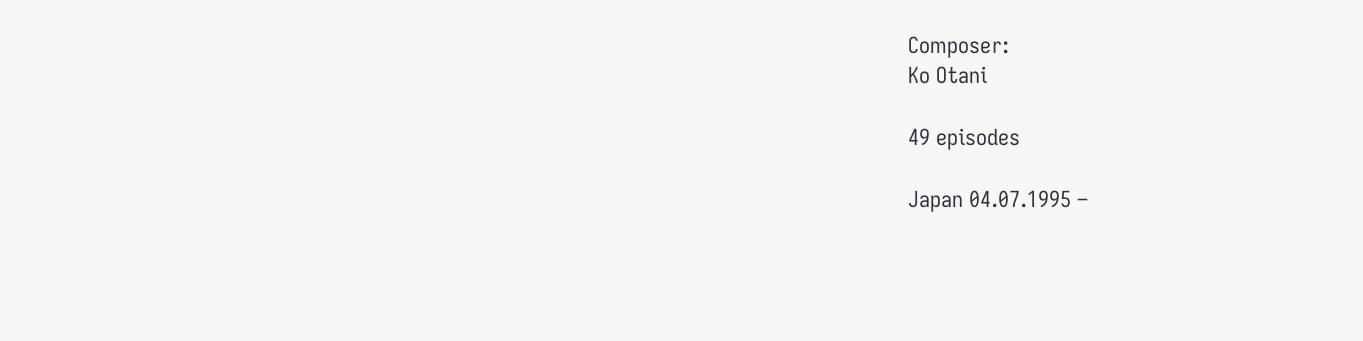Composer:
Ko Otani

49 episodes

Japan 04.07.1995 –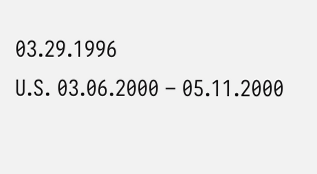03.29.1996
U.S. 03.06.2000 – 05.11.2000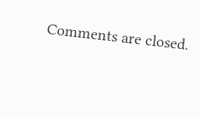Comments are closed.